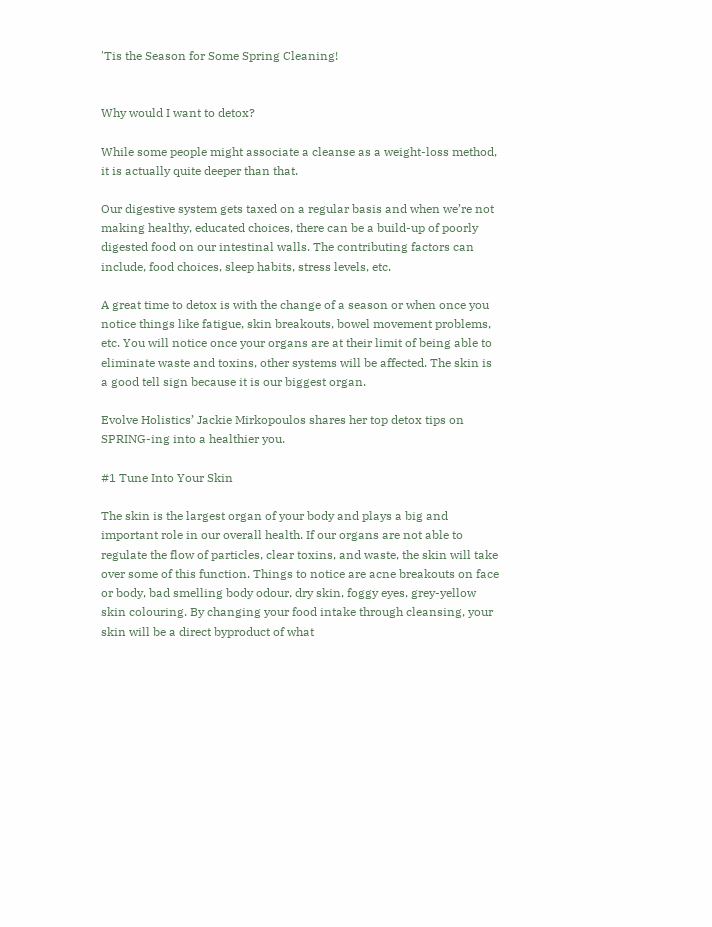'Tis the Season for Some Spring Cleaning!


Why would I want to detox?

While some people might associate a cleanse as a weight-loss method, it is actually quite deeper than that.

Our digestive system gets taxed on a regular basis and when we’re not making healthy, educated choices, there can be a build-up of poorly digested food on our intestinal walls. The contributing factors can include, food choices, sleep habits, stress levels, etc.

A great time to detox is with the change of a season or when once you notice things like fatigue, skin breakouts, bowel movement problems, etc. You will notice once your organs are at their limit of being able to eliminate waste and toxins, other systems will be affected. The skin is a good tell sign because it is our biggest organ.

Evolve Holistics’ Jackie Mirkopoulos shares her top detox tips on SPRING-ing into a healthier you.

#1 Tune Into Your Skin

The skin is the largest organ of your body and plays a big and important role in our overall health. If our organs are not able to regulate the flow of particles, clear toxins, and waste, the skin will take over some of this function. Things to notice are acne breakouts on face or body, bad smelling body odour, dry skin, foggy eyes, grey-yellow skin colouring. By changing your food intake through cleansing, your skin will be a direct byproduct of what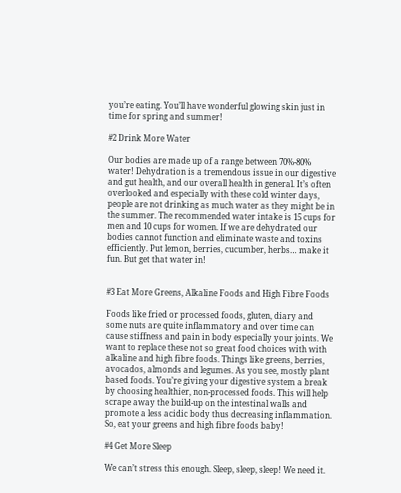you’re eating. You’ll have wonderful glowing skin just in time for spring and summer!

#2 Drink More Water

Our bodies are made up of a range between 70%-80% water! Dehydration is a tremendous issue in our digestive and gut health, and our overall health in general. It’s often overlooked and especially with these cold winter days, people are not drinking as much water as they might be in the summer. The recommended water intake is 15 cups for men and 10 cups for women. If we are dehydrated our bodies cannot function and eliminate waste and toxins efficiently. Put lemon, berries, cucumber, herbs… make it fun. But get that water in!


#3 Eat More Greens, Alkaline Foods and High Fibre Foods

Foods like fried or processed foods, gluten, diary and some nuts are quite inflammatory and over time can cause stiffness and pain in body especially your joints. We want to replace these not so great food choices with with alkaline and high fibre foods. Things like greens, berries, avocados, almonds and legumes. As you see, mostly plant based foods. You’re giving your digestive system a break by choosing healthier, non-processed foods. This will help scrape away the build-up on the intestinal walls and promote a less acidic body thus decreasing inflammation. So, eat your greens and high fibre foods baby!

#4 Get More Sleep

We can’t stress this enough. Sleep, sleep, sleep! We need it.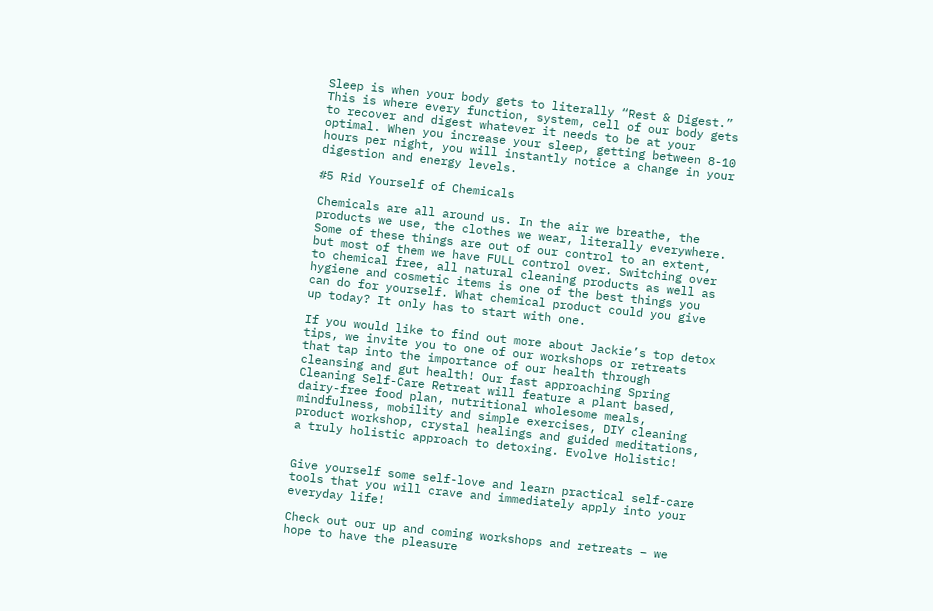Sleep is when your body gets to literally “Rest & Digest.” This is where every function, system, cell of our body gets to recover and digest whatever it needs to be at your optimal. When you increase your sleep, getting between 8-10 hours per night, you will instantly notice a change in your digestion and energy levels.

#5 Rid Yourself of Chemicals

Chemicals are all around us. In the air we breathe, the products we use, the clothes we wear, literally everywhere. Some of these things are out of our control to an extent, but most of them we have FULL control over. Switching over to chemical free, all natural cleaning products as well as hygiene and cosmetic items is one of the best things you can do for yourself. What chemical product could you give up today? It only has to start with one.

If you would like to find out more about Jackie’s top detox tips, we invite you to one of our workshops or retreats that tap into the importance of our health through cleansing and gut health! Our fast approaching Spring Cleaning Self-Care Retreat will feature a plant based, dairy-free food plan, nutritional wholesome meals, mindfulness, mobility and simple exercises, DIY cleaning product workshop, crystal healings and guided meditations, a truly holistic approach to detoxing. Evolve Holistic!


Give yourself some self-love and learn practical self-care tools that you will crave and immediately apply into your everyday life!

Check out our up and coming workshops and retreats – we hope to have the pleasure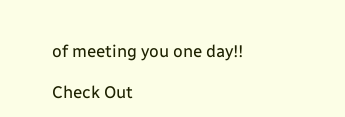of meeting you one day!!

Check Out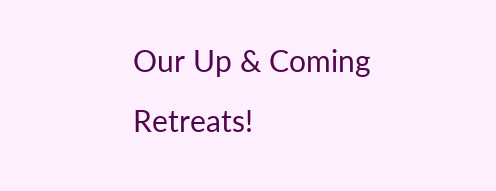Our Up & Coming Retreats!